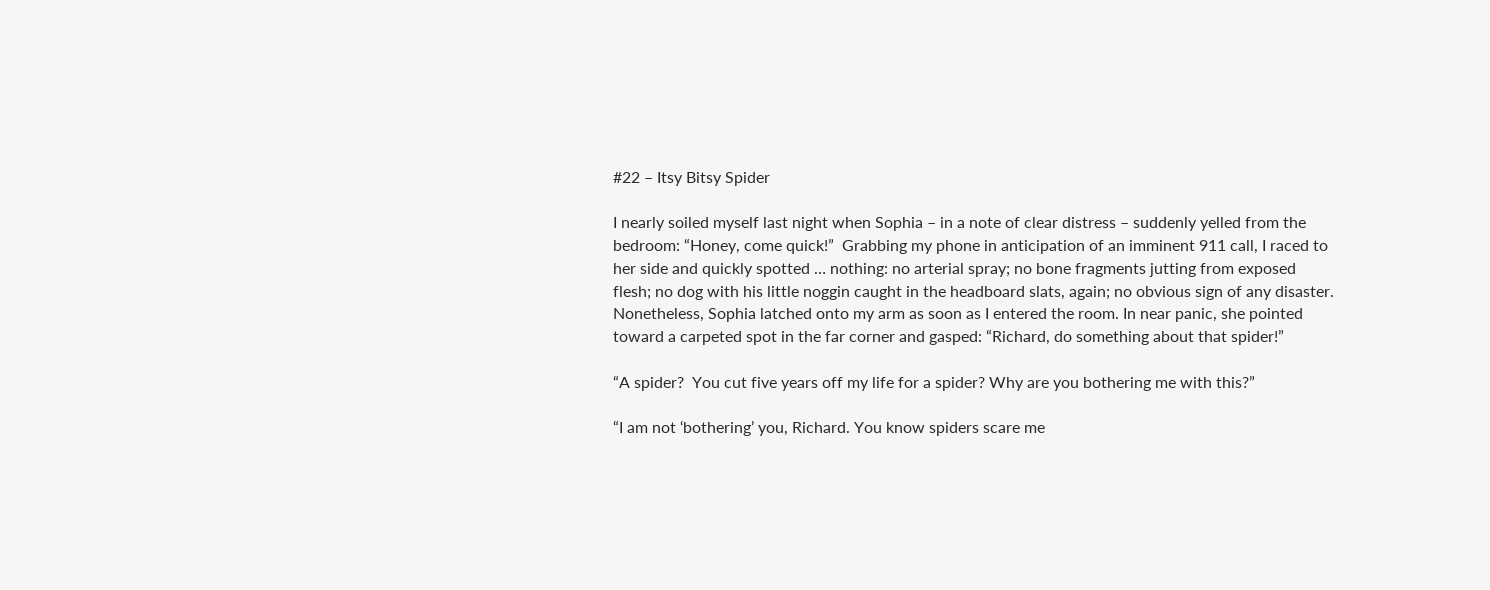#22 – Itsy Bitsy Spider

I nearly soiled myself last night when Sophia – in a note of clear distress – suddenly yelled from the bedroom: “Honey, come quick!”  Grabbing my phone in anticipation of an imminent 911 call, I raced to her side and quickly spotted … nothing: no arterial spray; no bone fragments jutting from exposed flesh; no dog with his little noggin caught in the headboard slats, again; no obvious sign of any disaster.  Nonetheless, Sophia latched onto my arm as soon as I entered the room. In near panic, she pointed toward a carpeted spot in the far corner and gasped: “Richard, do something about that spider!”

“A spider?  You cut five years off my life for a spider? Why are you bothering me with this?”

“I am not ‘bothering’ you, Richard. You know spiders scare me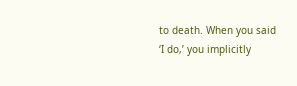to death. When you said ‘I do,’ you implicitly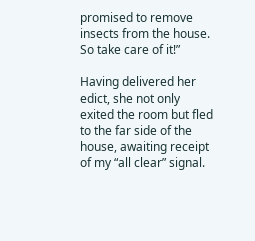promised to remove insects from the house.  So take care of it!”

Having delivered her edict, she not only exited the room but fled to the far side of the house, awaiting receipt of my “all clear” signal.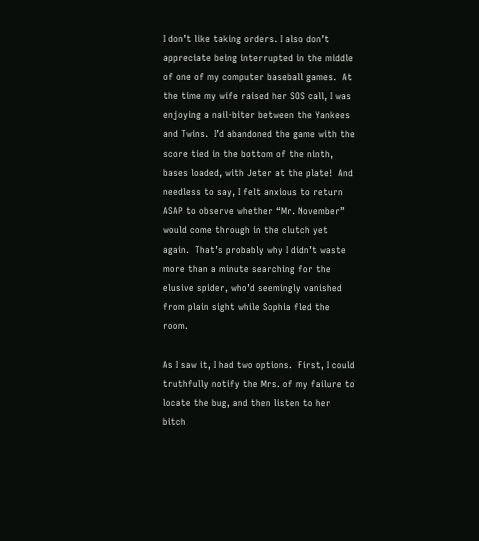I don’t like taking orders. I also don’t appreciate being interrupted in the middle of one of my computer baseball games.  At the time my wife raised her SOS call, I was enjoying a nail-biter between the Yankees and Twins.  I’d abandoned the game with the score tied in the bottom of the ninth, bases loaded, with Jeter at the plate!  And needless to say, I felt anxious to return ASAP to observe whether “Mr. November” would come through in the clutch yet again.  That’s probably why I didn’t waste more than a minute searching for the elusive spider, who’d seemingly vanished from plain sight while Sophia fled the room.

As I saw it, I had two options.  First, I could truthfully notify the Mrs. of my failure to locate the bug, and then listen to her bitch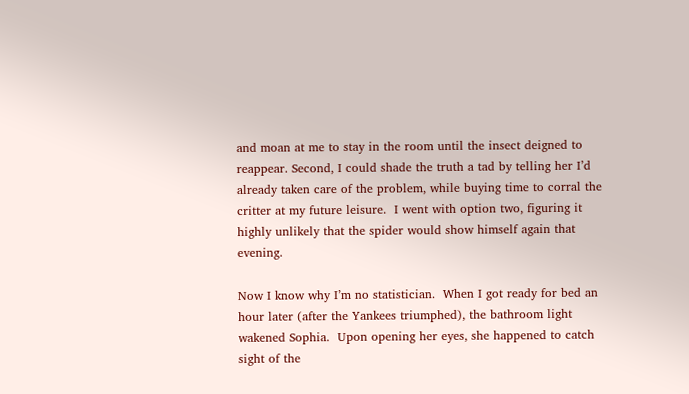and moan at me to stay in the room until the insect deigned to reappear. Second, I could shade the truth a tad by telling her I’d already taken care of the problem, while buying time to corral the critter at my future leisure.  I went with option two, figuring it highly unlikely that the spider would show himself again that evening.

Now I know why I’m no statistician.  When I got ready for bed an hour later (after the Yankees triumphed), the bathroom light wakened Sophia.  Upon opening her eyes, she happened to catch sight of the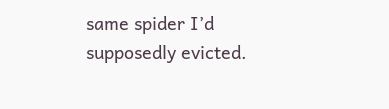same spider I’d supposedly evicted.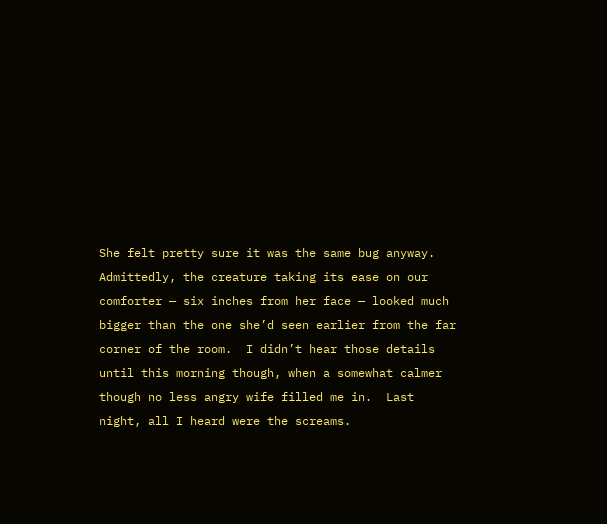She felt pretty sure it was the same bug anyway.  Admittedly, the creature taking its ease on our comforter — six inches from her face — looked much bigger than the one she’d seen earlier from the far corner of the room.  I didn’t hear those details until this morning though, when a somewhat calmer though no less angry wife filled me in.  Last night, all I heard were the screams.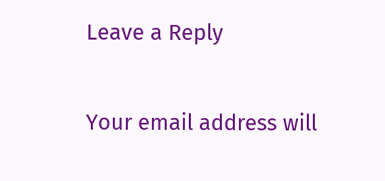Leave a Reply

Your email address will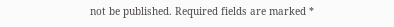not be published. Required fields are marked *